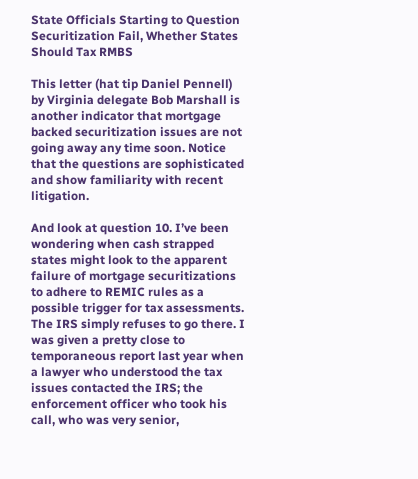State Officials Starting to Question Securitization Fail, Whether States Should Tax RMBS

This letter (hat tip Daniel Pennell) by Virginia delegate Bob Marshall is another indicator that mortgage backed securitization issues are not going away any time soon. Notice that the questions are sophisticated and show familiarity with recent litigation.

And look at question 10. I’ve been wondering when cash strapped states might look to the apparent failure of mortgage securitizations to adhere to REMIC rules as a possible trigger for tax assessments. The IRS simply refuses to go there. I was given a pretty close to temporaneous report last year when a lawyer who understood the tax issues contacted the IRS; the enforcement officer who took his call, who was very senior,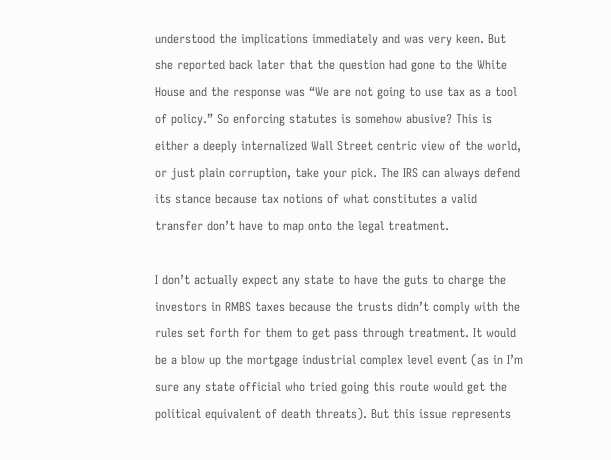understood the implications immediately and was very keen. But she reported back later that the question had gone to the White House and the response was “We are not going to use tax as a tool of policy.” So enforcing statutes is somehow abusive? This is either a deeply internalized Wall Street centric view of the world, or just plain corruption, take your pick. The IRS can always defend its stance because tax notions of what constitutes a valid transfer don’t have to map onto the legal treatment.

I don’t actually expect any state to have the guts to charge the investors in RMBS taxes because the trusts didn’t comply with the rules set forth for them to get pass through treatment. It would be a blow up the mortgage industrial complex level event (as in I’m sure any state official who tried going this route would get the political equivalent of death threats). But this issue represents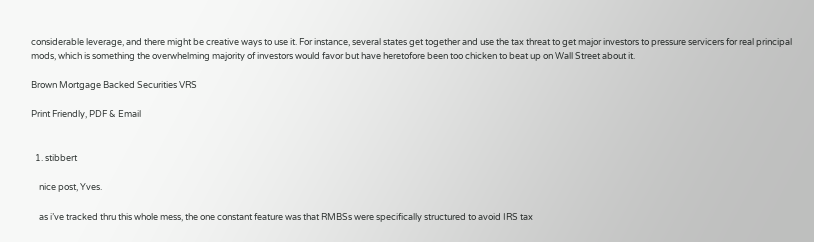considerable leverage, and there might be creative ways to use it. For instance, several states get together and use the tax threat to get major investors to pressure servicers for real principal mods, which is something the overwhelming majority of investors would favor but have heretofore been too chicken to beat up on Wall Street about it.

Brown Mortgage Backed Securities VRS

Print Friendly, PDF & Email


  1. stibbert

    nice post, Yves.

    as i’ve tracked thru this whole mess, the one constant feature was that RMBSs were specifically structured to avoid IRS tax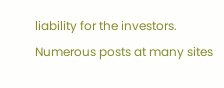liability for the investors. Numerous posts at many sites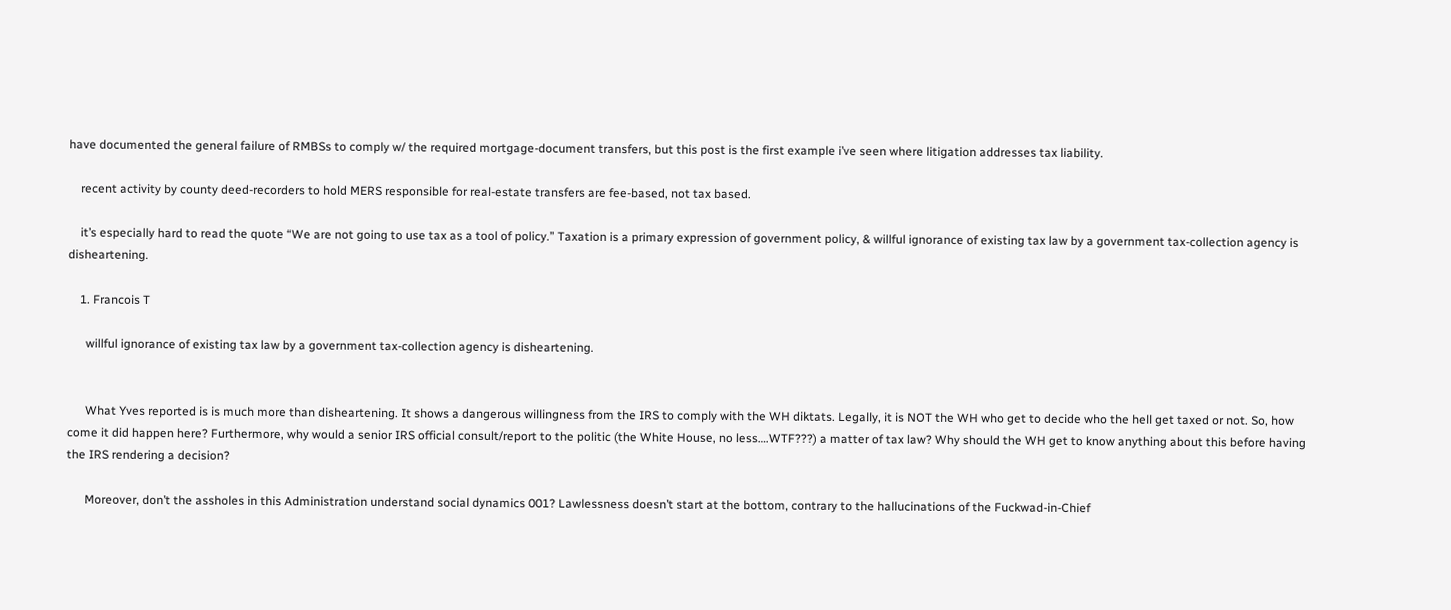have documented the general failure of RMBSs to comply w/ the required mortgage-document transfers, but this post is the first example i’ve seen where litigation addresses tax liability.

    recent activity by county deed-recorders to hold MERS responsible for real-estate transfers are fee-based, not tax based.

    it’s especially hard to read the quote “We are not going to use tax as a tool of policy.” Taxation is a primary expression of government policy, & willful ignorance of existing tax law by a government tax-collection agency is disheartening.

    1. Francois T

      willful ignorance of existing tax law by a government tax-collection agency is disheartening.


      What Yves reported is is much more than disheartening. It shows a dangerous willingness from the IRS to comply with the WH diktats. Legally, it is NOT the WH who get to decide who the hell get taxed or not. So, how come it did happen here? Furthermore, why would a senior IRS official consult/report to the politic (the White House, no less….WTF???) a matter of tax law? Why should the WH get to know anything about this before having the IRS rendering a decision?

      Moreover, don’t the assholes in this Administration understand social dynamics 001? Lawlessness doesn’t start at the bottom, contrary to the hallucinations of the Fuckwad-in-Chief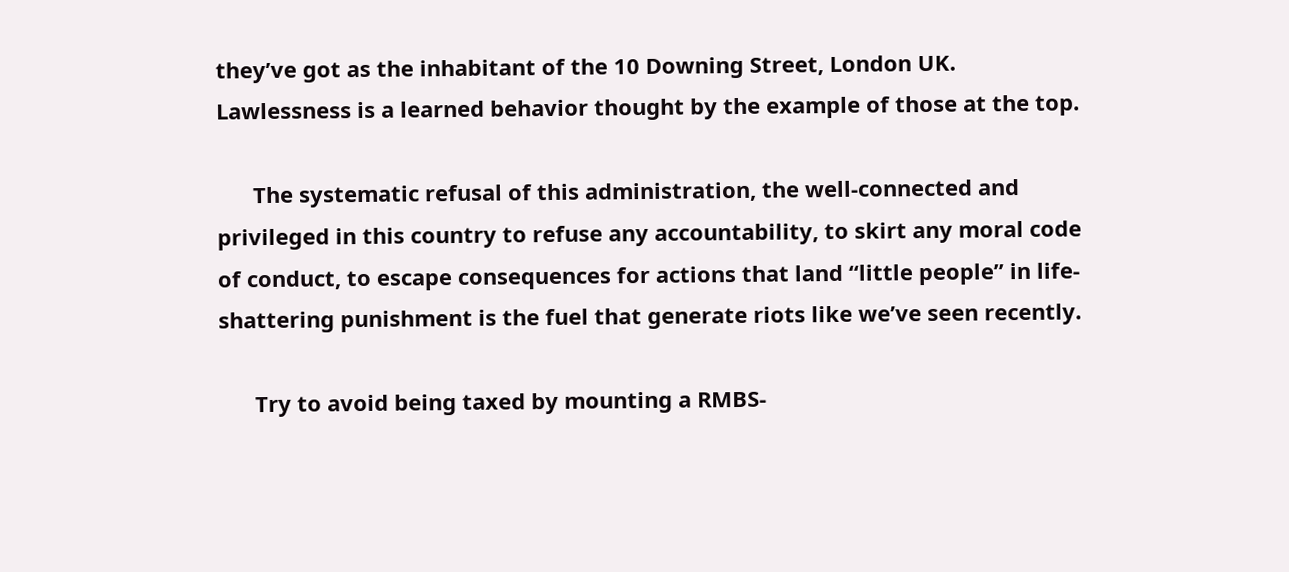they’ve got as the inhabitant of the 10 Downing Street, London UK. Lawlessness is a learned behavior thought by the example of those at the top.

      The systematic refusal of this administration, the well-connected and privileged in this country to refuse any accountability, to skirt any moral code of conduct, to escape consequences for actions that land “little people” in life-shattering punishment is the fuel that generate riots like we’ve seen recently.

      Try to avoid being taxed by mounting a RMBS-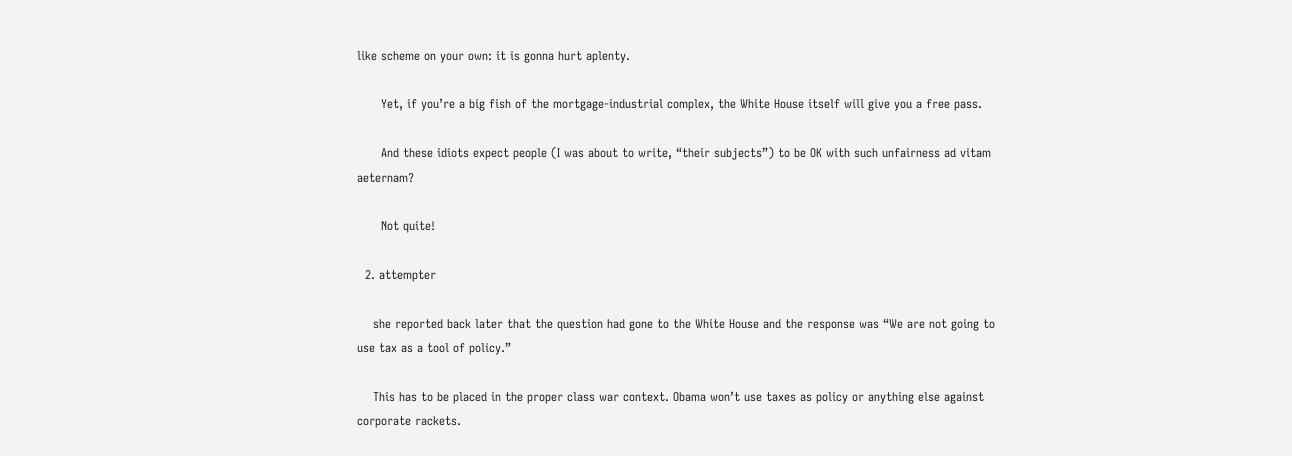like scheme on your own: it is gonna hurt aplenty.

      Yet, if you’re a big fish of the mortgage-industrial complex, the White House itself will give you a free pass.

      And these idiots expect people (I was about to write, “their subjects”) to be OK with such unfairness ad vitam aeternam?

      Not quite!

  2. attempter

    she reported back later that the question had gone to the White House and the response was “We are not going to use tax as a tool of policy.”

    This has to be placed in the proper class war context. Obama won’t use taxes as policy or anything else against corporate rackets.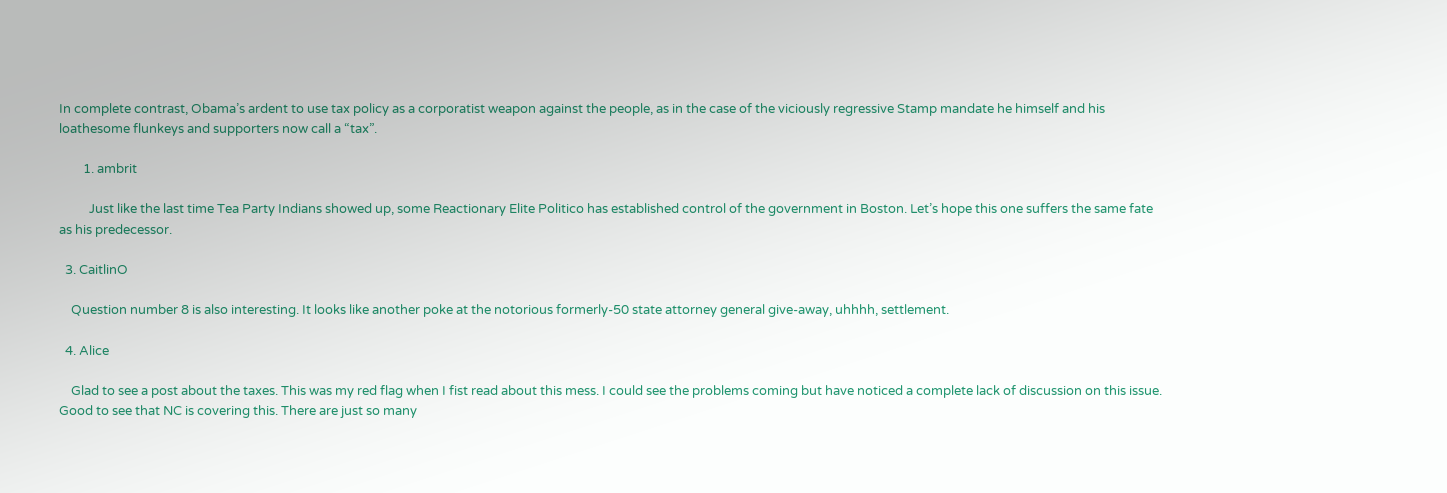In complete contrast, Obama’s ardent to use tax policy as a corporatist weapon against the people, as in the case of the viciously regressive Stamp mandate he himself and his loathesome flunkeys and supporters now call a “tax”.

        1. ambrit

          Just like the last time Tea Party Indians showed up, some Reactionary Elite Politico has established control of the government in Boston. Let’s hope this one suffers the same fate as his predecessor.

  3. CaitlinO

    Question number 8 is also interesting. It looks like another poke at the notorious formerly-50 state attorney general give-away, uhhhh, settlement.

  4. Alice

    Glad to see a post about the taxes. This was my red flag when I fist read about this mess. I could see the problems coming but have noticed a complete lack of discussion on this issue. Good to see that NC is covering this. There are just so many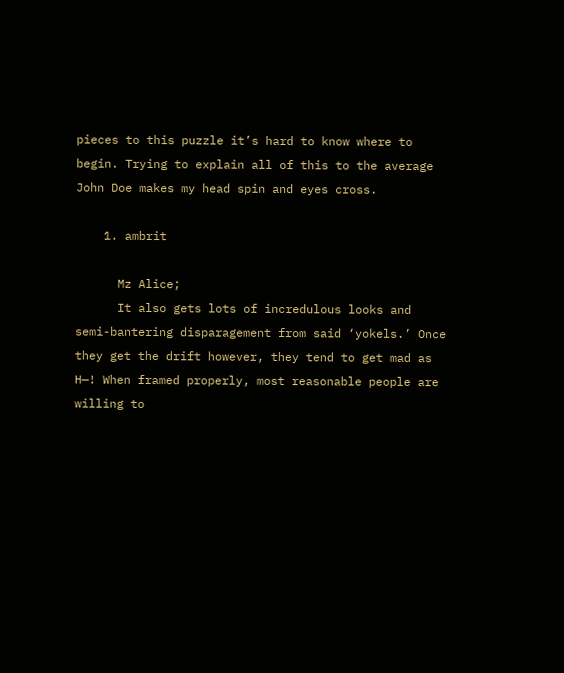pieces to this puzzle it’s hard to know where to begin. Trying to explain all of this to the average John Doe makes my head spin and eyes cross.

    1. ambrit

      Mz Alice;
      It also gets lots of incredulous looks and semi-bantering disparagement from said ‘yokels.’ Once they get the drift however, they tend to get mad as H—! When framed properly, most reasonable people are willing to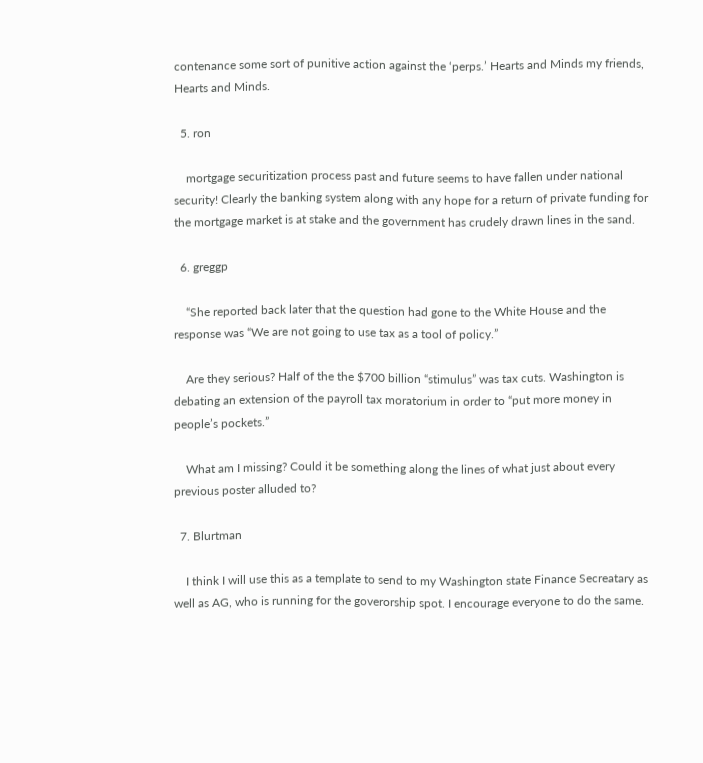contenance some sort of punitive action against the ‘perps.’ Hearts and Minds my friends, Hearts and Minds.

  5. ron

    mortgage securitization process past and future seems to have fallen under national security! Clearly the banking system along with any hope for a return of private funding for the mortgage market is at stake and the government has crudely drawn lines in the sand.

  6. greggp

    “She reported back later that the question had gone to the White House and the response was “We are not going to use tax as a tool of policy.”

    Are they serious? Half of the the $700 billion “stimulus” was tax cuts. Washington is debating an extension of the payroll tax moratorium in order to “put more money in people’s pockets.”

    What am I missing? Could it be something along the lines of what just about every previous poster alluded to?

  7. Blurtman

    I think I will use this as a template to send to my Washington state Finance Secreatary as well as AG, who is running for the goverorship spot. I encourage everyone to do the same.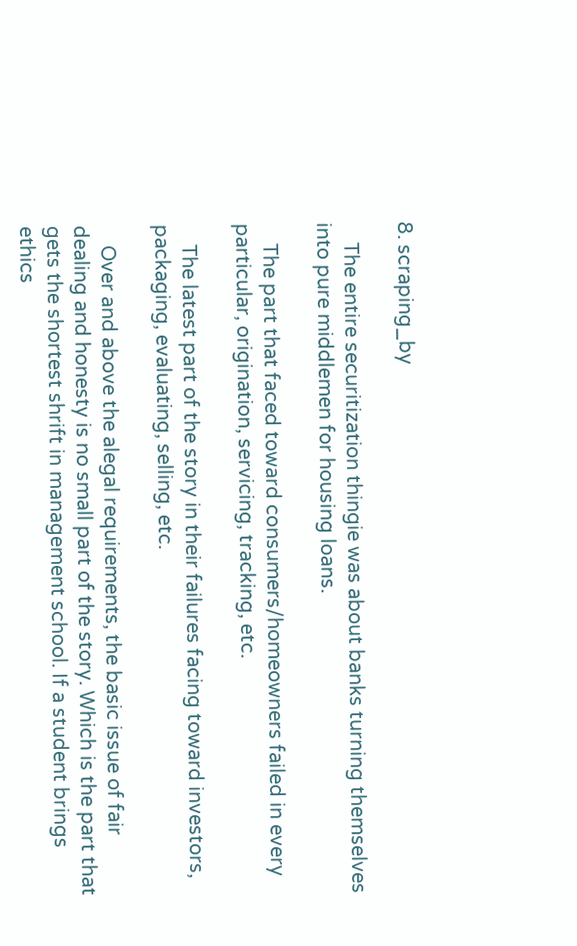8. scraping_by

    The entire securitization thingie was about banks turning themselves into pure middlemen for housing loans.

    The part that faced toward consumers/homeowners failed in every particular, origination, servicing, tracking, etc.

    The latest part of the story in their failures facing toward investors, packaging, evaluating, selling, etc.

    Over and above the alegal requirements, the basic issue of fair dealing and honesty is no small part of the story. Which is the part that gets the shortest shrift in management school. If a student brings ethics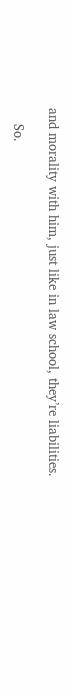and morality with him, just like in law school, they’re liabilities.

    So.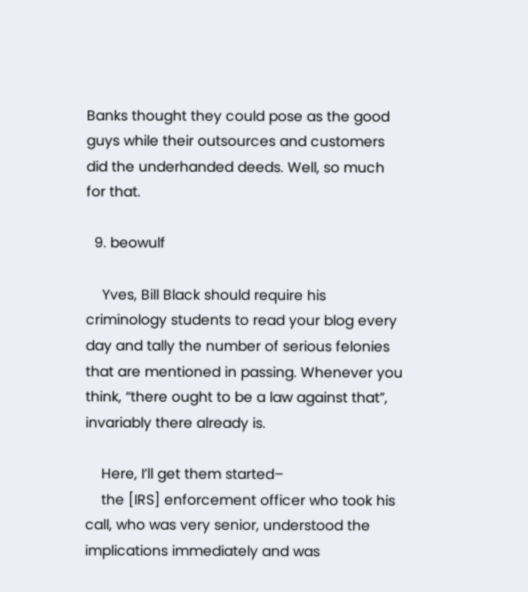Banks thought they could pose as the good guys while their outsources and customers did the underhanded deeds. Well, so much for that.

  9. beowulf

    Yves, Bill Black should require his criminology students to read your blog every day and tally the number of serious felonies that are mentioned in passing. Whenever you think, “there ought to be a law against that”, invariably there already is.

    Here, I’ll get them started–
    the [IRS] enforcement officer who took his call, who was very senior, understood the implications immediately and was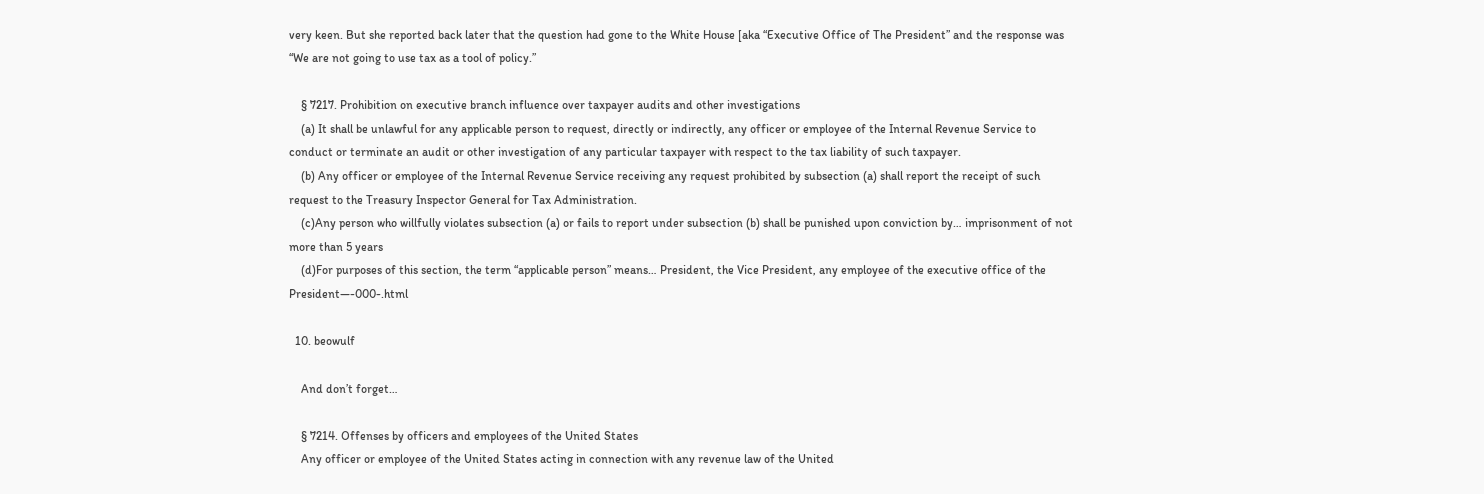very keen. But she reported back later that the question had gone to the White House [aka “Executive Office of The President” and the response was “We are not going to use tax as a tool of policy.”

    § 7217. Prohibition on executive branch influence over taxpayer audits and other investigations
    (a) It shall be unlawful for any applicable person to request, directly or indirectly, any officer or employee of the Internal Revenue Service to conduct or terminate an audit or other investigation of any particular taxpayer with respect to the tax liability of such taxpayer.
    (b) Any officer or employee of the Internal Revenue Service receiving any request prohibited by subsection (a) shall report the receipt of such request to the Treasury Inspector General for Tax Administration.
    (c)Any person who willfully violates subsection (a) or fails to report under subsection (b) shall be punished upon conviction by… imprisonment of not more than 5 years
    (d)For purposes of this section, the term “applicable person” means… President, the Vice President, any employee of the executive office of the President—-000-.html

  10. beowulf

    And don’t forget…

    § 7214. Offenses by officers and employees of the United States
    Any officer or employee of the United States acting in connection with any revenue law of the United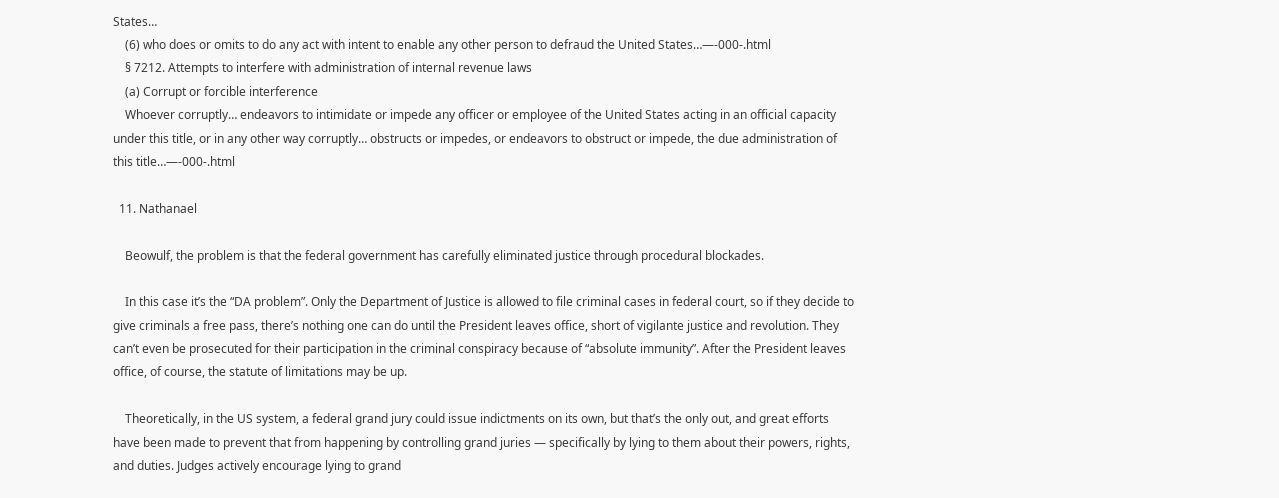States…
    (6) who does or omits to do any act with intent to enable any other person to defraud the United States…—-000-.html
    § 7212. Attempts to interfere with administration of internal revenue laws
    (a) Corrupt or forcible interference
    Whoever corruptly… endeavors to intimidate or impede any officer or employee of the United States acting in an official capacity under this title, or in any other way corruptly… obstructs or impedes, or endeavors to obstruct or impede, the due administration of this title…—-000-.html

  11. Nathanael

    Beowulf, the problem is that the federal government has carefully eliminated justice through procedural blockades.

    In this case it’s the “DA problem”. Only the Department of Justice is allowed to file criminal cases in federal court, so if they decide to give criminals a free pass, there’s nothing one can do until the President leaves office, short of vigilante justice and revolution. They can’t even be prosecuted for their participation in the criminal conspiracy because of “absolute immunity”. After the President leaves office, of course, the statute of limitations may be up.

    Theoretically, in the US system, a federal grand jury could issue indictments on its own, but that’s the only out, and great efforts have been made to prevent that from happening by controlling grand juries — specifically by lying to them about their powers, rights, and duties. Judges actively encourage lying to grand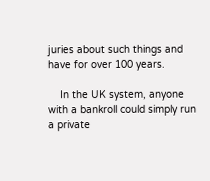juries about such things and have for over 100 years.

    In the UK system, anyone with a bankroll could simply run a private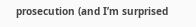prosecution (and I’m surprised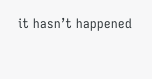it hasn’t happened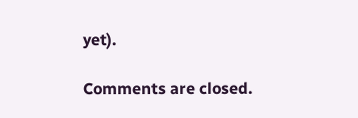yet).

Comments are closed.